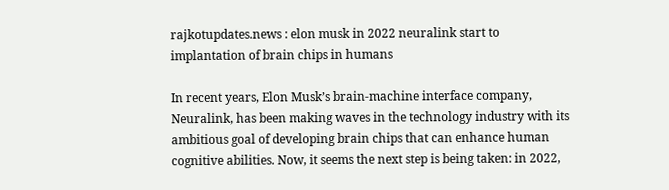rajkotupdates.news : elon musk in 2022 neuralink start to implantation of brain chips in humans

In recent years, Elon Musk’s brain-machine interface company, Neuralink, has been making waves in the technology industry with its ambitious goal of developing brain chips that can enhance human cognitive abilities. Now, it seems the next step is being taken: in 2022,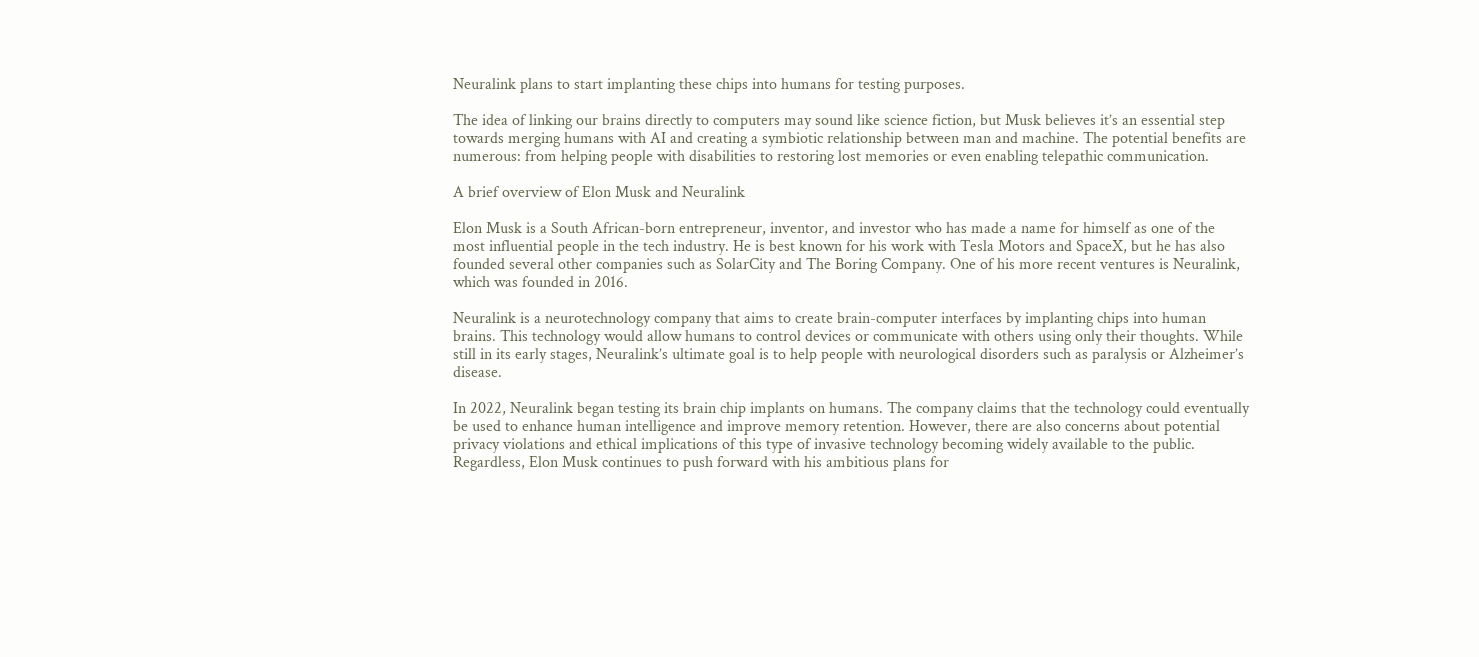Neuralink plans to start implanting these chips into humans for testing purposes.

The idea of linking our brains directly to computers may sound like science fiction, but Musk believes it’s an essential step towards merging humans with AI and creating a symbiotic relationship between man and machine. The potential benefits are numerous: from helping people with disabilities to restoring lost memories or even enabling telepathic communication.

A brief overview of Elon Musk and Neuralink

Elon Musk is a South African-born entrepreneur, inventor, and investor who has made a name for himself as one of the most influential people in the tech industry. He is best known for his work with Tesla Motors and SpaceX, but he has also founded several other companies such as SolarCity and The Boring Company. One of his more recent ventures is Neuralink, which was founded in 2016.

Neuralink is a neurotechnology company that aims to create brain-computer interfaces by implanting chips into human brains. This technology would allow humans to control devices or communicate with others using only their thoughts. While still in its early stages, Neuralink’s ultimate goal is to help people with neurological disorders such as paralysis or Alzheimer’s disease.

In 2022, Neuralink began testing its brain chip implants on humans. The company claims that the technology could eventually be used to enhance human intelligence and improve memory retention. However, there are also concerns about potential privacy violations and ethical implications of this type of invasive technology becoming widely available to the public. Regardless, Elon Musk continues to push forward with his ambitious plans for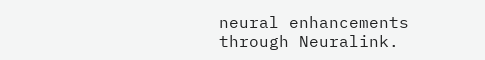neural enhancements through Neuralink.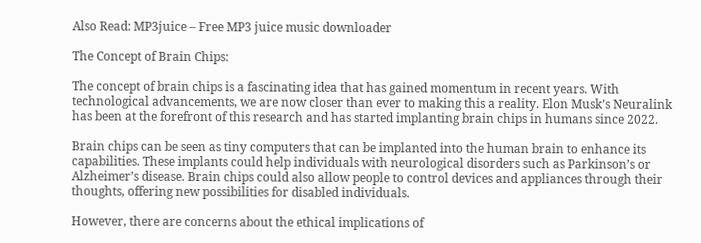Also Read: MP3juice – Free MP3 juice music downloader

The Concept of Brain Chips:

The concept of brain chips is a fascinating idea that has gained momentum in recent years. With technological advancements, we are now closer than ever to making this a reality. Elon Musk’s Neuralink has been at the forefront of this research and has started implanting brain chips in humans since 2022.

Brain chips can be seen as tiny computers that can be implanted into the human brain to enhance its capabilities. These implants could help individuals with neurological disorders such as Parkinson’s or Alzheimer’s disease. Brain chips could also allow people to control devices and appliances through their thoughts, offering new possibilities for disabled individuals.

However, there are concerns about the ethical implications of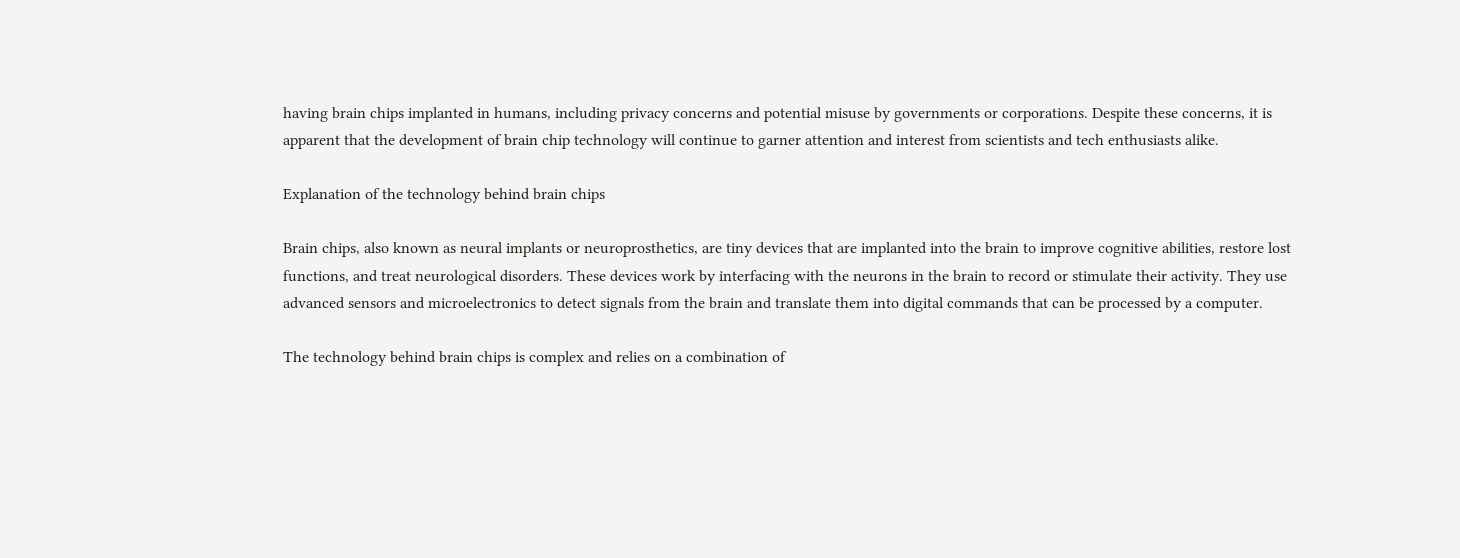having brain chips implanted in humans, including privacy concerns and potential misuse by governments or corporations. Despite these concerns, it is apparent that the development of brain chip technology will continue to garner attention and interest from scientists and tech enthusiasts alike.

Explanation of the technology behind brain chips

Brain chips, also known as neural implants or neuroprosthetics, are tiny devices that are implanted into the brain to improve cognitive abilities, restore lost functions, and treat neurological disorders. These devices work by interfacing with the neurons in the brain to record or stimulate their activity. They use advanced sensors and microelectronics to detect signals from the brain and translate them into digital commands that can be processed by a computer.

The technology behind brain chips is complex and relies on a combination of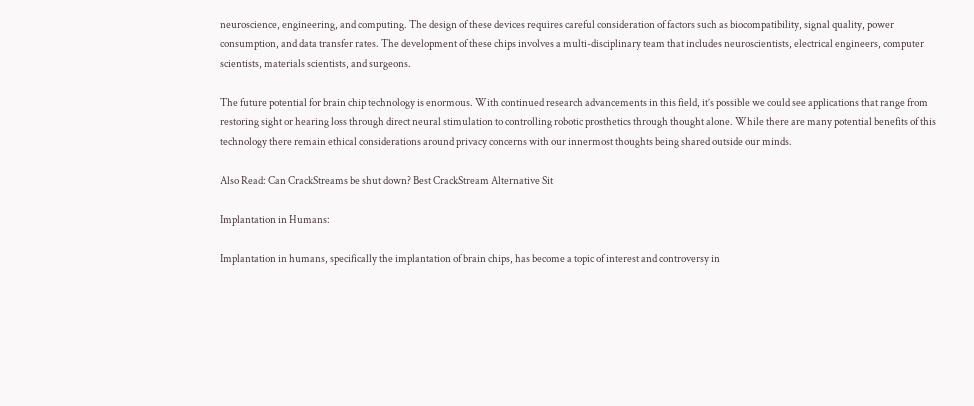neuroscience, engineering, and computing. The design of these devices requires careful consideration of factors such as biocompatibility, signal quality, power consumption, and data transfer rates. The development of these chips involves a multi-disciplinary team that includes neuroscientists, electrical engineers, computer scientists, materials scientists, and surgeons.

The future potential for brain chip technology is enormous. With continued research advancements in this field, it’s possible we could see applications that range from restoring sight or hearing loss through direct neural stimulation to controlling robotic prosthetics through thought alone. While there are many potential benefits of this technology there remain ethical considerations around privacy concerns with our innermost thoughts being shared outside our minds.

Also Read: Can CrackStreams be shut down? Best CrackStream Alternative Sit

Implantation in Humans:

Implantation in humans, specifically the implantation of brain chips, has become a topic of interest and controversy in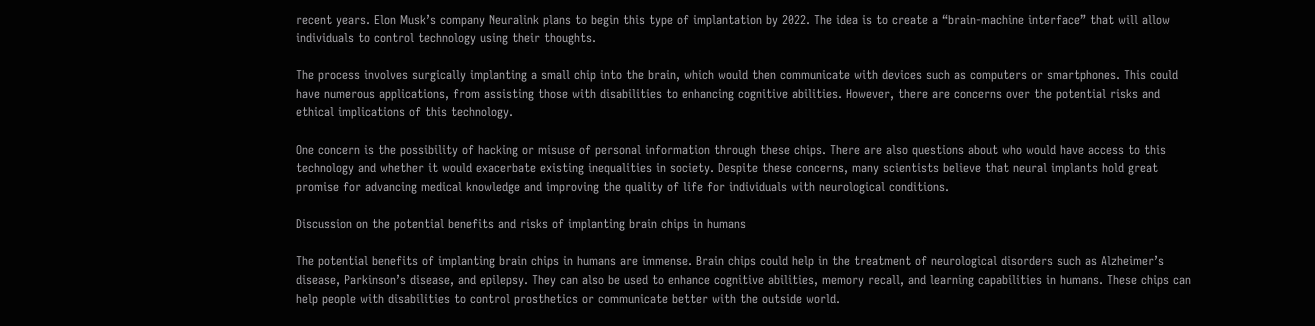recent years. Elon Musk’s company Neuralink plans to begin this type of implantation by 2022. The idea is to create a “brain-machine interface” that will allow individuals to control technology using their thoughts.

The process involves surgically implanting a small chip into the brain, which would then communicate with devices such as computers or smartphones. This could have numerous applications, from assisting those with disabilities to enhancing cognitive abilities. However, there are concerns over the potential risks and ethical implications of this technology.

One concern is the possibility of hacking or misuse of personal information through these chips. There are also questions about who would have access to this technology and whether it would exacerbate existing inequalities in society. Despite these concerns, many scientists believe that neural implants hold great promise for advancing medical knowledge and improving the quality of life for individuals with neurological conditions.

Discussion on the potential benefits and risks of implanting brain chips in humans

The potential benefits of implanting brain chips in humans are immense. Brain chips could help in the treatment of neurological disorders such as Alzheimer’s disease, Parkinson’s disease, and epilepsy. They can also be used to enhance cognitive abilities, memory recall, and learning capabilities in humans. These chips can help people with disabilities to control prosthetics or communicate better with the outside world.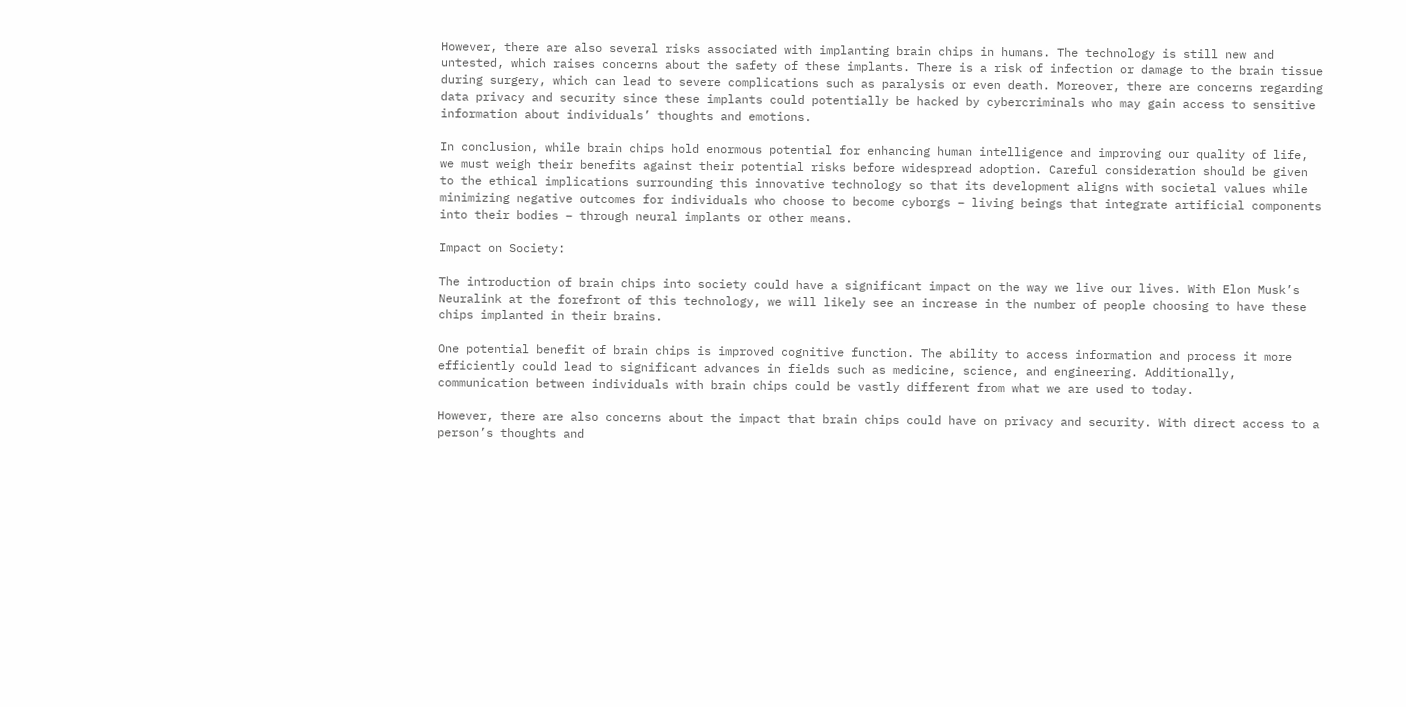However, there are also several risks associated with implanting brain chips in humans. The technology is still new and untested, which raises concerns about the safety of these implants. There is a risk of infection or damage to the brain tissue during surgery, which can lead to severe complications such as paralysis or even death. Moreover, there are concerns regarding data privacy and security since these implants could potentially be hacked by cybercriminals who may gain access to sensitive information about individuals’ thoughts and emotions.

In conclusion, while brain chips hold enormous potential for enhancing human intelligence and improving our quality of life, we must weigh their benefits against their potential risks before widespread adoption. Careful consideration should be given to the ethical implications surrounding this innovative technology so that its development aligns with societal values while minimizing negative outcomes for individuals who choose to become cyborgs – living beings that integrate artificial components into their bodies – through neural implants or other means.

Impact on Society:

The introduction of brain chips into society could have a significant impact on the way we live our lives. With Elon Musk’s Neuralink at the forefront of this technology, we will likely see an increase in the number of people choosing to have these chips implanted in their brains.

One potential benefit of brain chips is improved cognitive function. The ability to access information and process it more efficiently could lead to significant advances in fields such as medicine, science, and engineering. Additionally, communication between individuals with brain chips could be vastly different from what we are used to today.

However, there are also concerns about the impact that brain chips could have on privacy and security. With direct access to a person’s thoughts and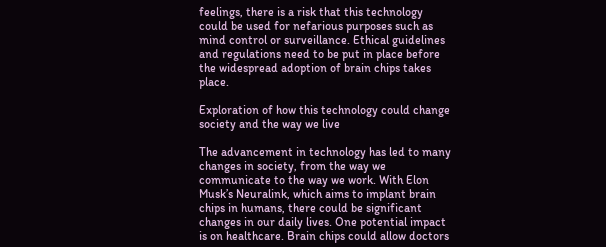feelings, there is a risk that this technology could be used for nefarious purposes such as mind control or surveillance. Ethical guidelines and regulations need to be put in place before the widespread adoption of brain chips takes place.

Exploration of how this technology could change society and the way we live

The advancement in technology has led to many changes in society, from the way we communicate to the way we work. With Elon Musk’s Neuralink, which aims to implant brain chips in humans, there could be significant changes in our daily lives. One potential impact is on healthcare. Brain chips could allow doctors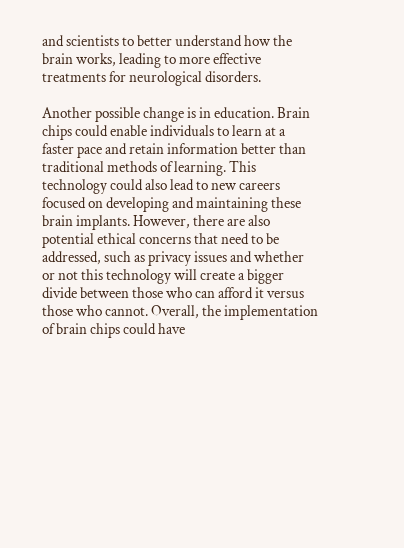and scientists to better understand how the brain works, leading to more effective treatments for neurological disorders.

Another possible change is in education. Brain chips could enable individuals to learn at a faster pace and retain information better than traditional methods of learning. This technology could also lead to new careers focused on developing and maintaining these brain implants. However, there are also potential ethical concerns that need to be addressed, such as privacy issues and whether or not this technology will create a bigger divide between those who can afford it versus those who cannot. Overall, the implementation of brain chips could have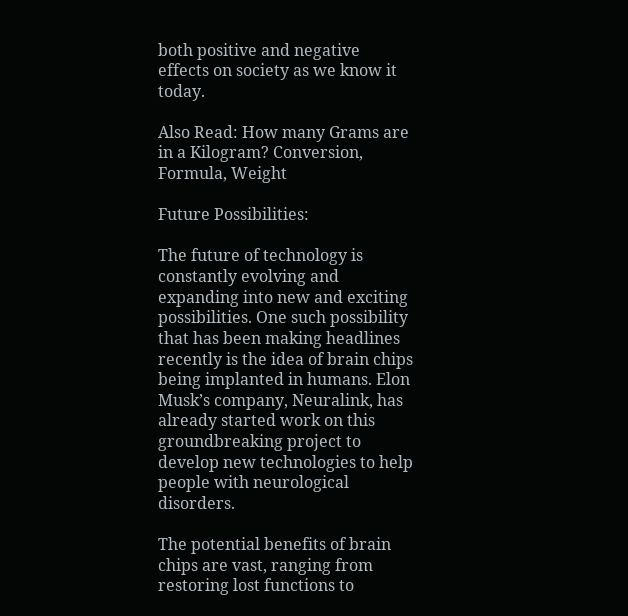both positive and negative effects on society as we know it today.

Also Read: How many Grams are in a Kilogram? Conversion, Formula, Weight

Future Possibilities:

The future of technology is constantly evolving and expanding into new and exciting possibilities. One such possibility that has been making headlines recently is the idea of brain chips being implanted in humans. Elon Musk’s company, Neuralink, has already started work on this groundbreaking project to develop new technologies to help people with neurological disorders.

The potential benefits of brain chips are vast, ranging from restoring lost functions to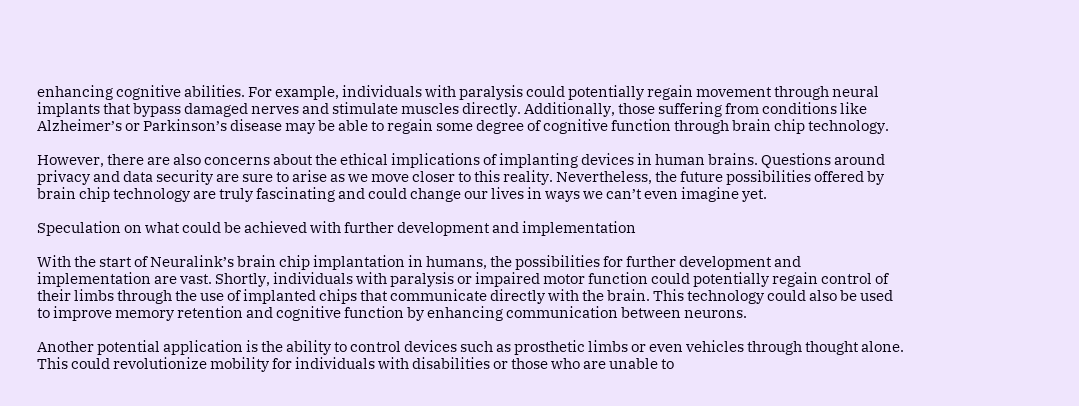enhancing cognitive abilities. For example, individuals with paralysis could potentially regain movement through neural implants that bypass damaged nerves and stimulate muscles directly. Additionally, those suffering from conditions like Alzheimer’s or Parkinson’s disease may be able to regain some degree of cognitive function through brain chip technology.

However, there are also concerns about the ethical implications of implanting devices in human brains. Questions around privacy and data security are sure to arise as we move closer to this reality. Nevertheless, the future possibilities offered by brain chip technology are truly fascinating and could change our lives in ways we can’t even imagine yet.

Speculation on what could be achieved with further development and implementation

With the start of Neuralink’s brain chip implantation in humans, the possibilities for further development and implementation are vast. Shortly, individuals with paralysis or impaired motor function could potentially regain control of their limbs through the use of implanted chips that communicate directly with the brain. This technology could also be used to improve memory retention and cognitive function by enhancing communication between neurons.

Another potential application is the ability to control devices such as prosthetic limbs or even vehicles through thought alone. This could revolutionize mobility for individuals with disabilities or those who are unable to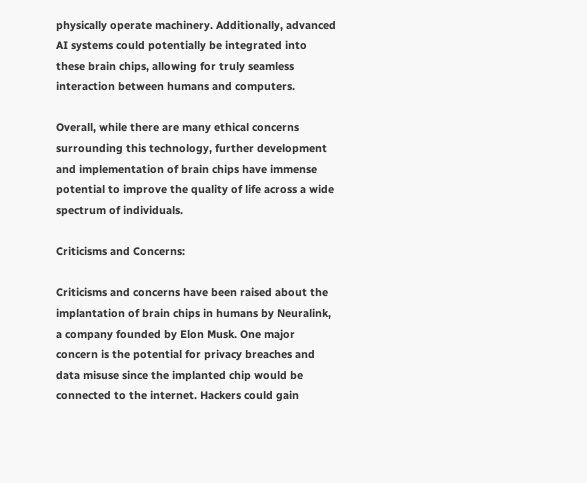physically operate machinery. Additionally, advanced AI systems could potentially be integrated into these brain chips, allowing for truly seamless interaction between humans and computers.

Overall, while there are many ethical concerns surrounding this technology, further development and implementation of brain chips have immense potential to improve the quality of life across a wide spectrum of individuals.

Criticisms and Concerns:

Criticisms and concerns have been raised about the implantation of brain chips in humans by Neuralink, a company founded by Elon Musk. One major concern is the potential for privacy breaches and data misuse since the implanted chip would be connected to the internet. Hackers could gain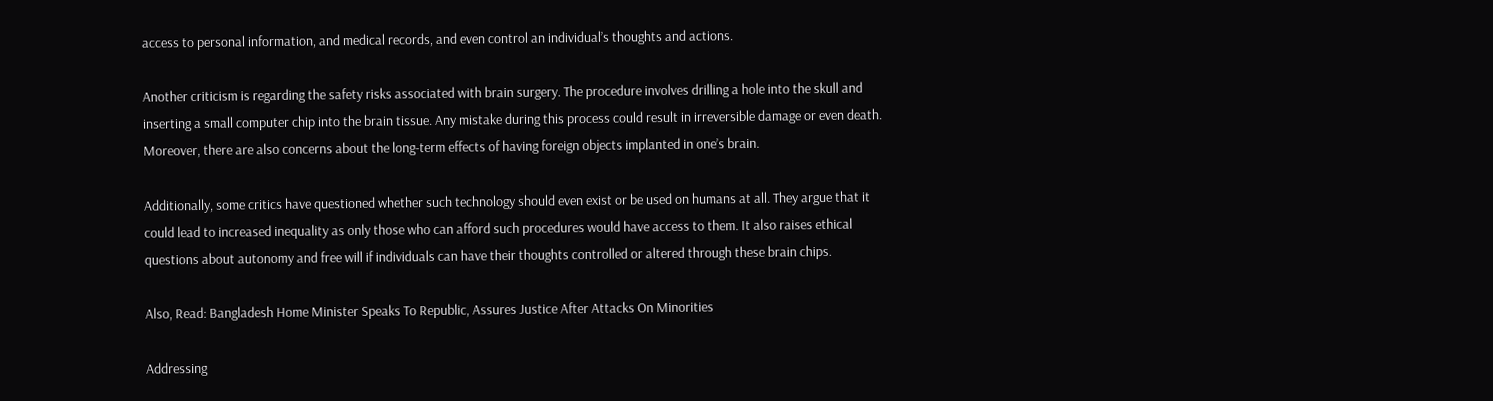access to personal information, and medical records, and even control an individual’s thoughts and actions.

Another criticism is regarding the safety risks associated with brain surgery. The procedure involves drilling a hole into the skull and inserting a small computer chip into the brain tissue. Any mistake during this process could result in irreversible damage or even death. Moreover, there are also concerns about the long-term effects of having foreign objects implanted in one’s brain.

Additionally, some critics have questioned whether such technology should even exist or be used on humans at all. They argue that it could lead to increased inequality as only those who can afford such procedures would have access to them. It also raises ethical questions about autonomy and free will if individuals can have their thoughts controlled or altered through these brain chips.

Also, Read: Bangladesh Home Minister Speaks To Republic, Assures Justice After Attacks On Minorities

Addressing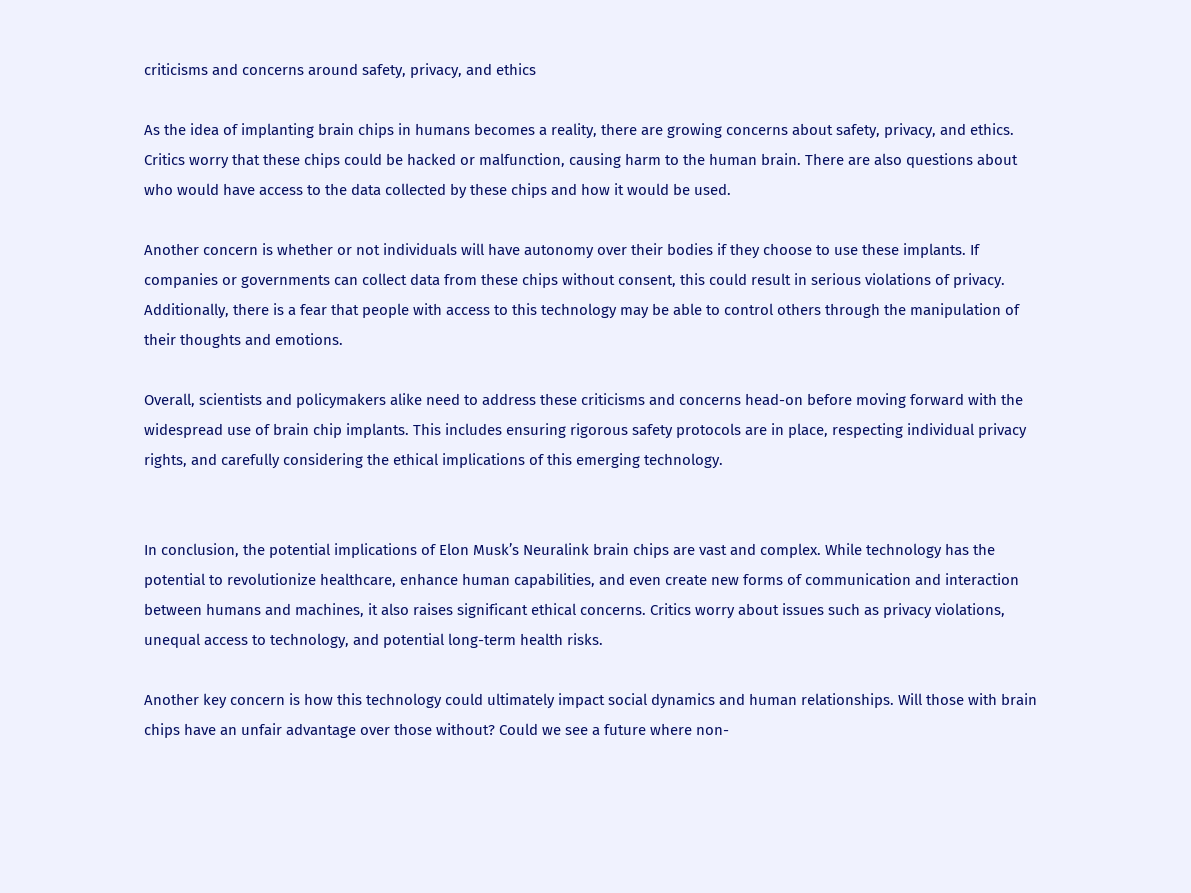criticisms and concerns around safety, privacy, and ethics

As the idea of implanting brain chips in humans becomes a reality, there are growing concerns about safety, privacy, and ethics. Critics worry that these chips could be hacked or malfunction, causing harm to the human brain. There are also questions about who would have access to the data collected by these chips and how it would be used.

Another concern is whether or not individuals will have autonomy over their bodies if they choose to use these implants. If companies or governments can collect data from these chips without consent, this could result in serious violations of privacy. Additionally, there is a fear that people with access to this technology may be able to control others through the manipulation of their thoughts and emotions.

Overall, scientists and policymakers alike need to address these criticisms and concerns head-on before moving forward with the widespread use of brain chip implants. This includes ensuring rigorous safety protocols are in place, respecting individual privacy rights, and carefully considering the ethical implications of this emerging technology.


In conclusion, the potential implications of Elon Musk’s Neuralink brain chips are vast and complex. While technology has the potential to revolutionize healthcare, enhance human capabilities, and even create new forms of communication and interaction between humans and machines, it also raises significant ethical concerns. Critics worry about issues such as privacy violations, unequal access to technology, and potential long-term health risks.

Another key concern is how this technology could ultimately impact social dynamics and human relationships. Will those with brain chips have an unfair advantage over those without? Could we see a future where non-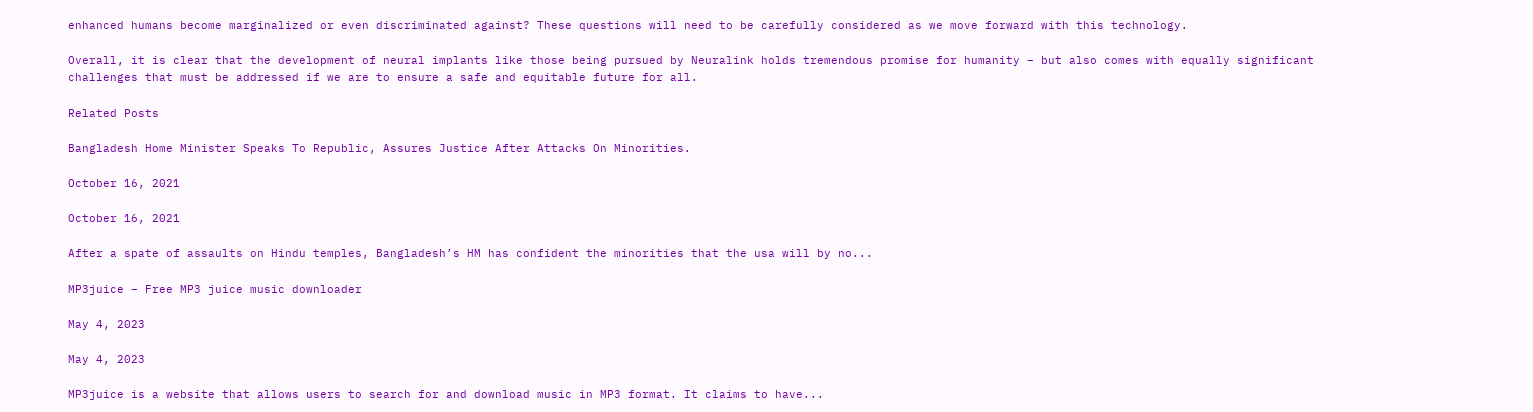enhanced humans become marginalized or even discriminated against? These questions will need to be carefully considered as we move forward with this technology.

Overall, it is clear that the development of neural implants like those being pursued by Neuralink holds tremendous promise for humanity – but also comes with equally significant challenges that must be addressed if we are to ensure a safe and equitable future for all.

Related Posts

Bangladesh Home Minister Speaks To Republic, Assures Justice After Attacks On Minorities.

October 16, 2021

October 16, 2021

After a spate of assaults on Hindu temples, Bangladesh’s HM has confident the minorities that the usa will by no...

MP3juice – Free MP3 juice music downloader

May 4, 2023

May 4, 2023

MP3juice is a website that allows users to search for and download music in MP3 format. It claims to have...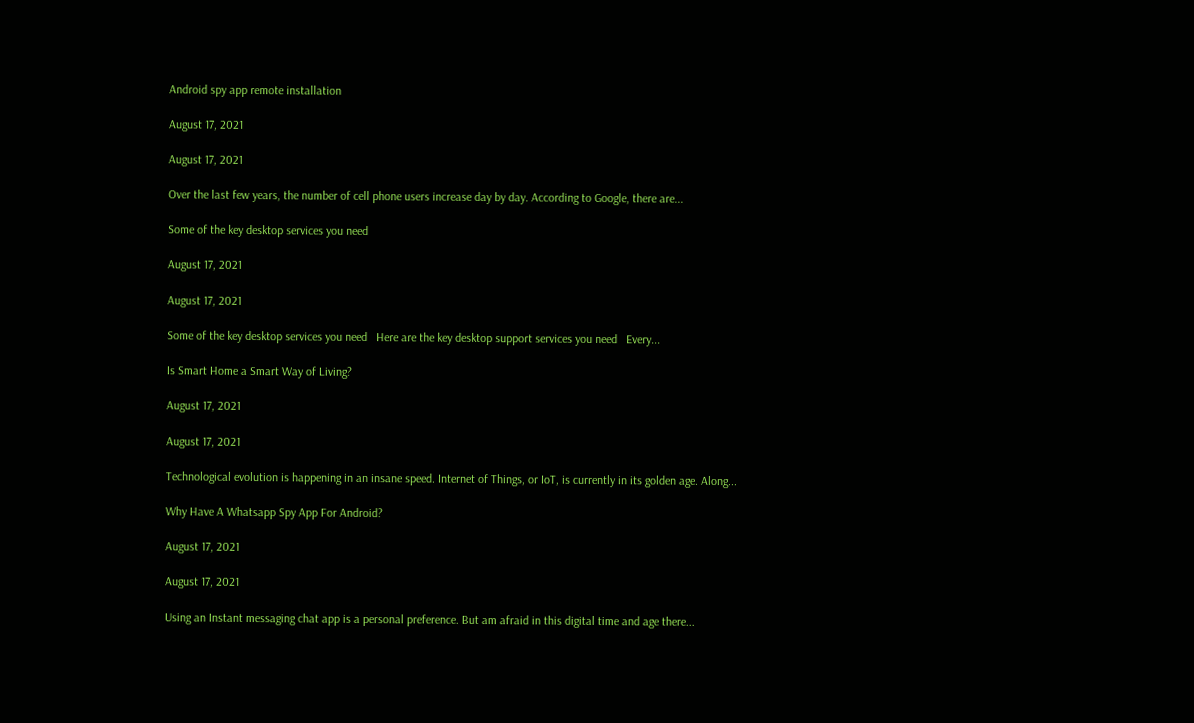Android spy app remote installation

August 17, 2021

August 17, 2021

Over the last few years, the number of cell phone users increase day by day. According to Google, there are...

Some of the key desktop services you need

August 17, 2021

August 17, 2021

Some of the key desktop services you need   Here are the key desktop support services you need   Every...

Is Smart Home a Smart Way of Living?

August 17, 2021

August 17, 2021

Technological evolution is happening in an insane speed. Internet of Things, or IoT, is currently in its golden age. Along...

Why Have A Whatsapp Spy App For Android?

August 17, 2021

August 17, 2021

Using an Instant messaging chat app is a personal preference. But am afraid in this digital time and age there...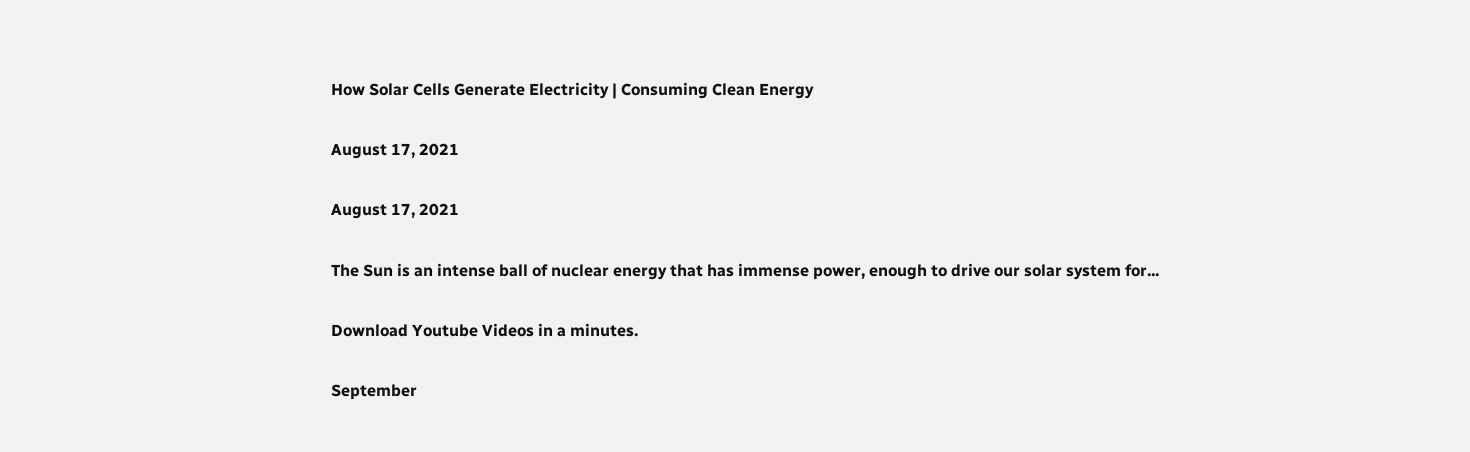How Solar Cells Generate Electricity | Consuming Clean Energy

August 17, 2021

August 17, 2021

The Sun is an intense ball of nuclear energy that has immense power, enough to drive our solar system for...

Download Youtube Videos in a minutes.

September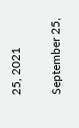25, 2021

September 25,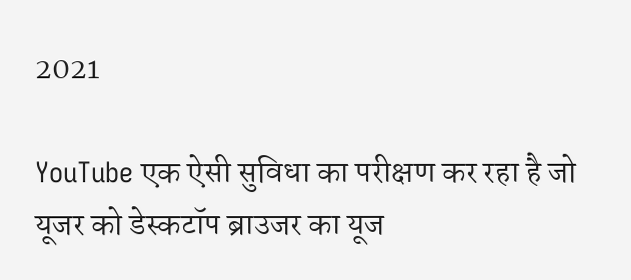2021

YouTube एक ऐसी सुविधा का परीक्षण कर रहा है जो यूजर को डेस्कटॉप ब्राउजर का यूज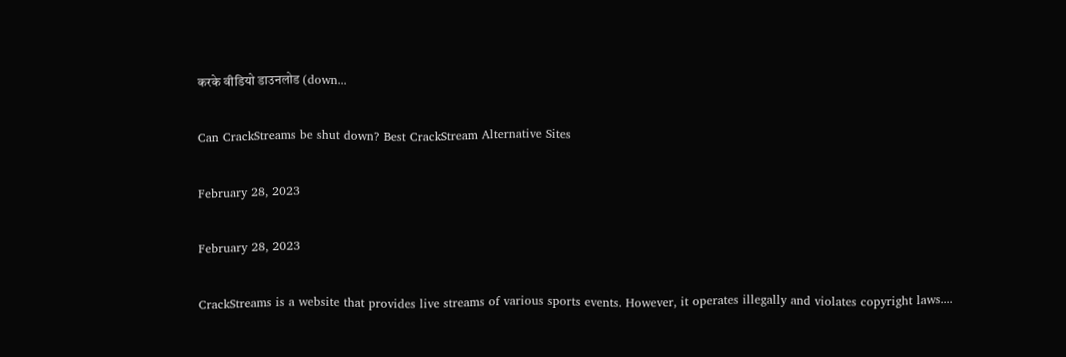करके वीडियो डाउनलोड (down...

Can CrackStreams be shut down? Best CrackStream Alternative Sites

February 28, 2023

February 28, 2023

CrackStreams is a website that provides live streams of various sports events. However, it operates illegally and violates copyright laws....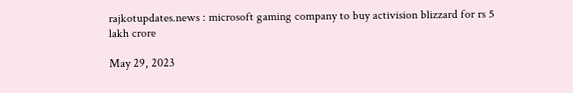rajkotupdates.news : microsoft gaming company to buy activision blizzard for rs 5 lakh crore

May 29, 2023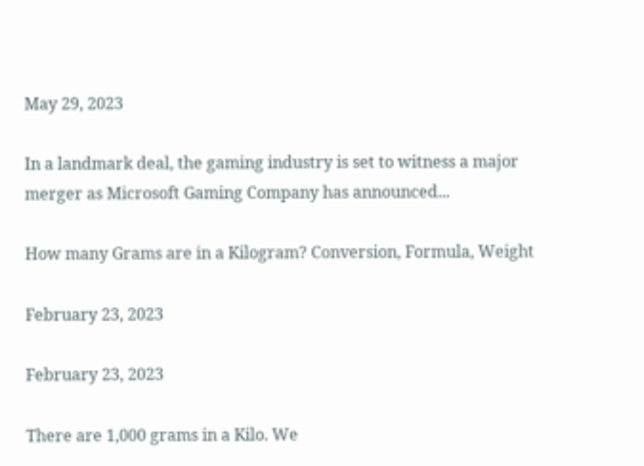May 29, 2023

In a landmark deal, the gaming industry is set to witness a major merger as Microsoft Gaming Company has announced...

How many Grams are in a Kilogram? Conversion, Formula, Weight

February 23, 2023

February 23, 2023

There are 1,000 grams in a Kilo. We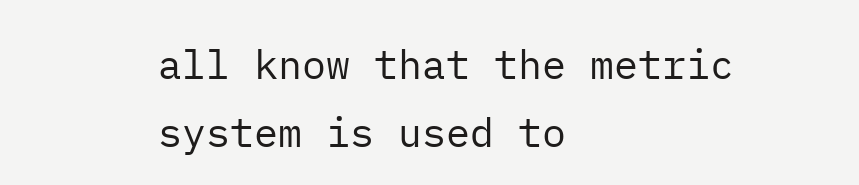all know that the metric system is used to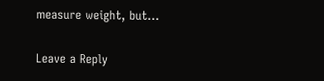measure weight, but...

Leave a Reply